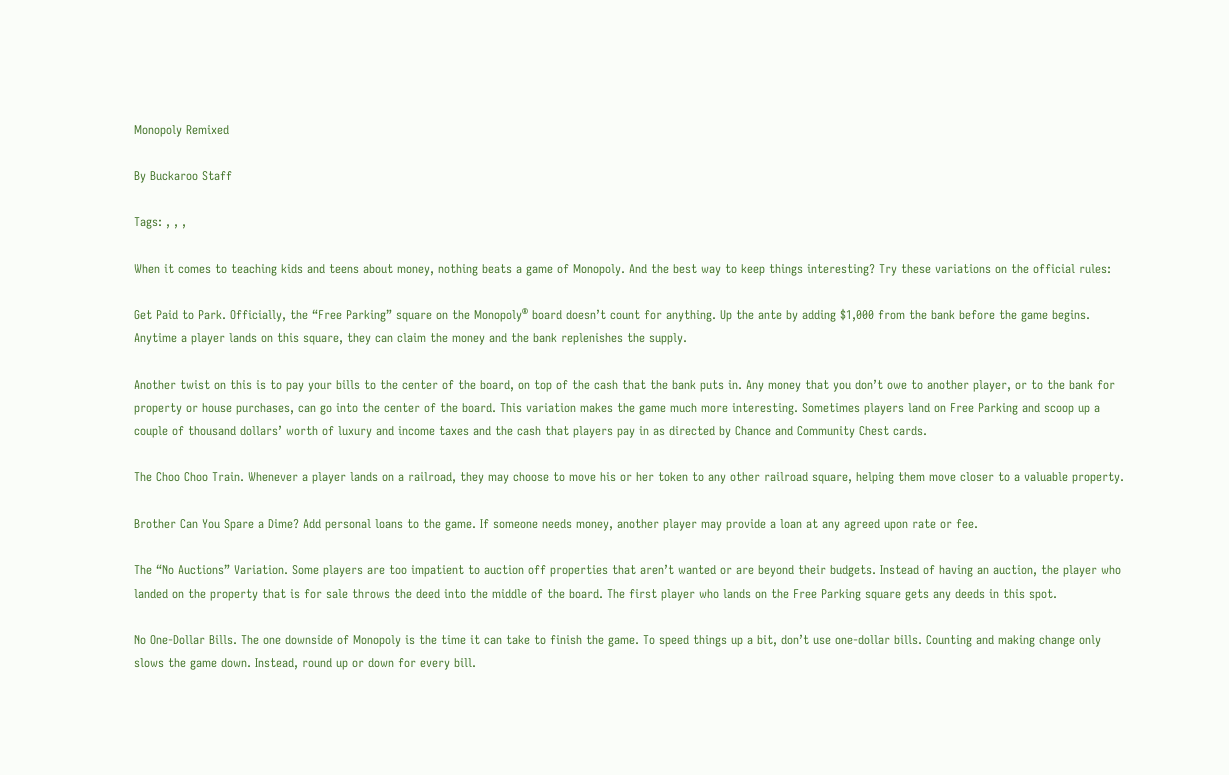Monopoly Remixed

By Buckaroo Staff

Tags: , , ,

When it comes to teaching kids and teens about money, nothing beats a game of Monopoly. And the best way to keep things interesting? Try these variations on the official rules:

Get Paid to Park. Officially, the “Free Parking” square on the Monopoly® board doesn’t count for anything. Up the ante by adding $1,000 from the bank before the game begins. Anytime a player lands on this square, they can claim the money and the bank replenishes the supply.

Another twist on this is to pay your bills to the center of the board, on top of the cash that the bank puts in. Any money that you don’t owe to another player, or to the bank for property or house purchases, can go into the center of the board. This variation makes the game much more interesting. Sometimes players land on Free Parking and scoop up a couple of thousand dollars’ worth of luxury and income taxes and the cash that players pay in as directed by Chance and Community Chest cards.

The Choo Choo Train. Whenever a player lands on a railroad, they may choose to move his or her token to any other railroad square, helping them move closer to a valuable property.

Brother Can You Spare a Dime? Add personal loans to the game. If someone needs money, another player may provide a loan at any agreed upon rate or fee.

The “No Auctions” Variation. Some players are too impatient to auction off properties that aren’t wanted or are beyond their budgets. Instead of having an auction, the player who landed on the property that is for sale throws the deed into the middle of the board. The first player who lands on the Free Parking square gets any deeds in this spot.

No One-Dollar Bills. The one downside of Monopoly is the time it can take to finish the game. To speed things up a bit, don’t use one-dollar bills. Counting and making change only slows the game down. Instead, round up or down for every bill.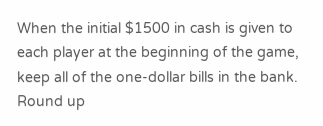When the initial $1500 in cash is given to each player at the beginning of the game, keep all of the one-dollar bills in the bank. Round up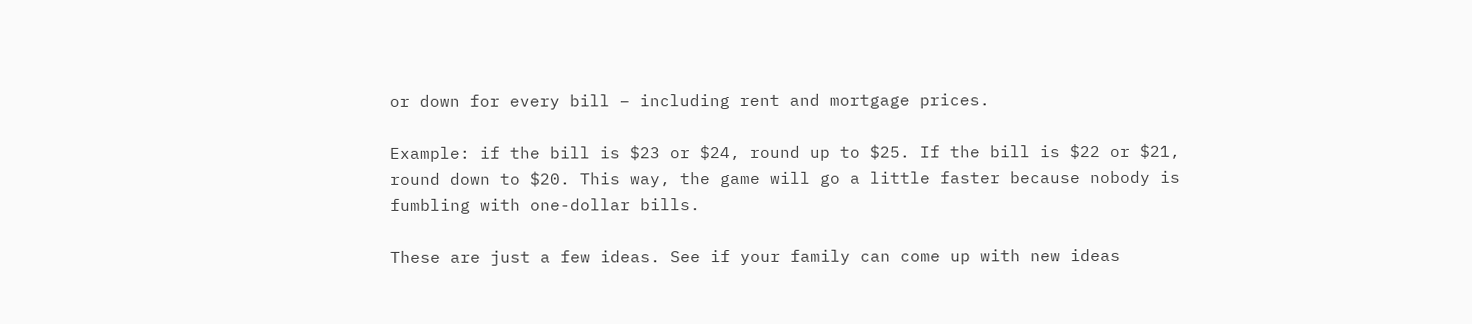or down for every bill – including rent and mortgage prices.

Example: if the bill is $23 or $24, round up to $25. If the bill is $22 or $21, round down to $20. This way, the game will go a little faster because nobody is fumbling with one-dollar bills.

These are just a few ideas. See if your family can come up with new ideas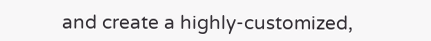and create a highly-customized,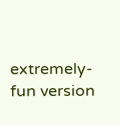extremely-fun version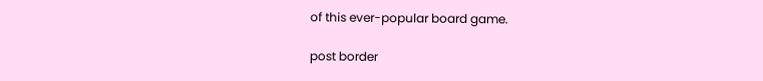of this ever-popular board game.

post border